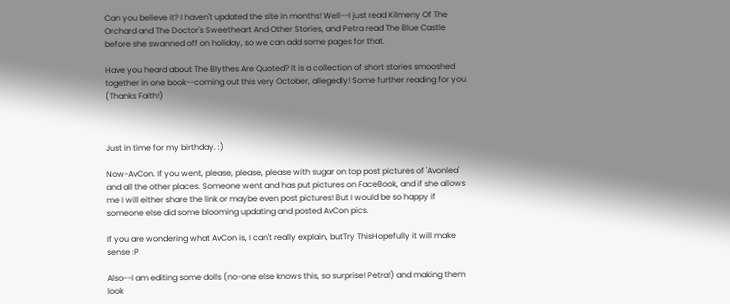Can you believe it? I haven't updated the site in months! Well--I just read Kilmeny Of The Orchard and The Doctor's Sweetheart And Other Stories, and Petra read The Blue Castle before she swanned off on holiday, so we can add some pages for that.

Have you heard about The Blythes Are Quoted? It is a collection of short stories smooshed together in one book--coming out this very October, allegedly! Some further reading for you (Thanks Faith!)



Just in time for my birthday. :)

Now-AvCon. If you went, please, please, please with sugar on top post pictures of 'Avonlea' and all the other places. Someone went and has put pictures on FaceBook, and if she allows me I will either share the link or maybe even post pictures! But I would be so happy if someone else did some blooming updating and posted AvCon pics.

If you are wondering what AvCon is, I can't really explain, butTry ThisHopefully it will make sense :P

Also--I am editing some dolls (no-one else knows this, so surprise! Petra!) and making them look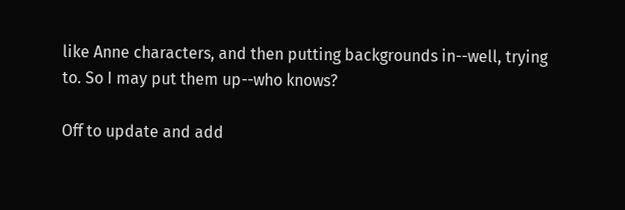like Anne characters, and then putting backgrounds in--well, trying to. So I may put them up--who knows?

Off to update and add